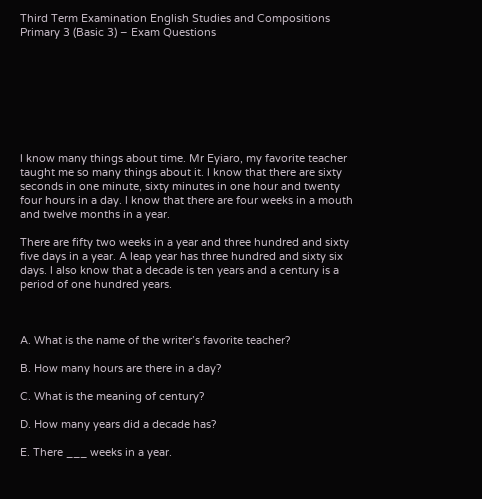Third Term Examination English Studies and Compositions Primary 3 (Basic 3) – Exam Questions








l know many things about time. Mr Eyiaro, my favorite teacher taught me so many things about it. l know that there are sixty seconds in one minute, sixty minutes in one hour and twenty four hours in a day. l know that there are four weeks in a mouth and twelve months in a year.

There are fifty two weeks in a year and three hundred and sixty five days in a year. A leap year has three hundred and sixty six days. l also know that a decade is ten years and a century is a period of one hundred years.



A. What is the name of the writer’s favorite teacher?

B. How many hours are there in a day?

C. What is the meaning of century?

D. How many years did a decade has?

E. There ___ weeks in a year.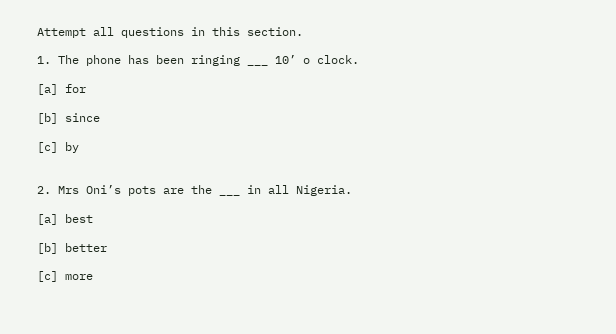Attempt all questions in this section.

1. The phone has been ringing ___ 10’ o clock.

[a] for

[b] since

[c] by


2. Mrs Oni’s pots are the ___ in all Nigeria.

[a] best

[b] better

[c] more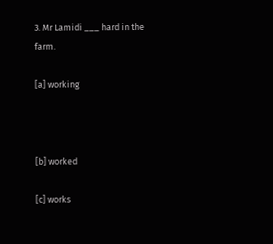3. Mr Lamidi ___ hard in the farm.

[a] working



[b] worked

[c] works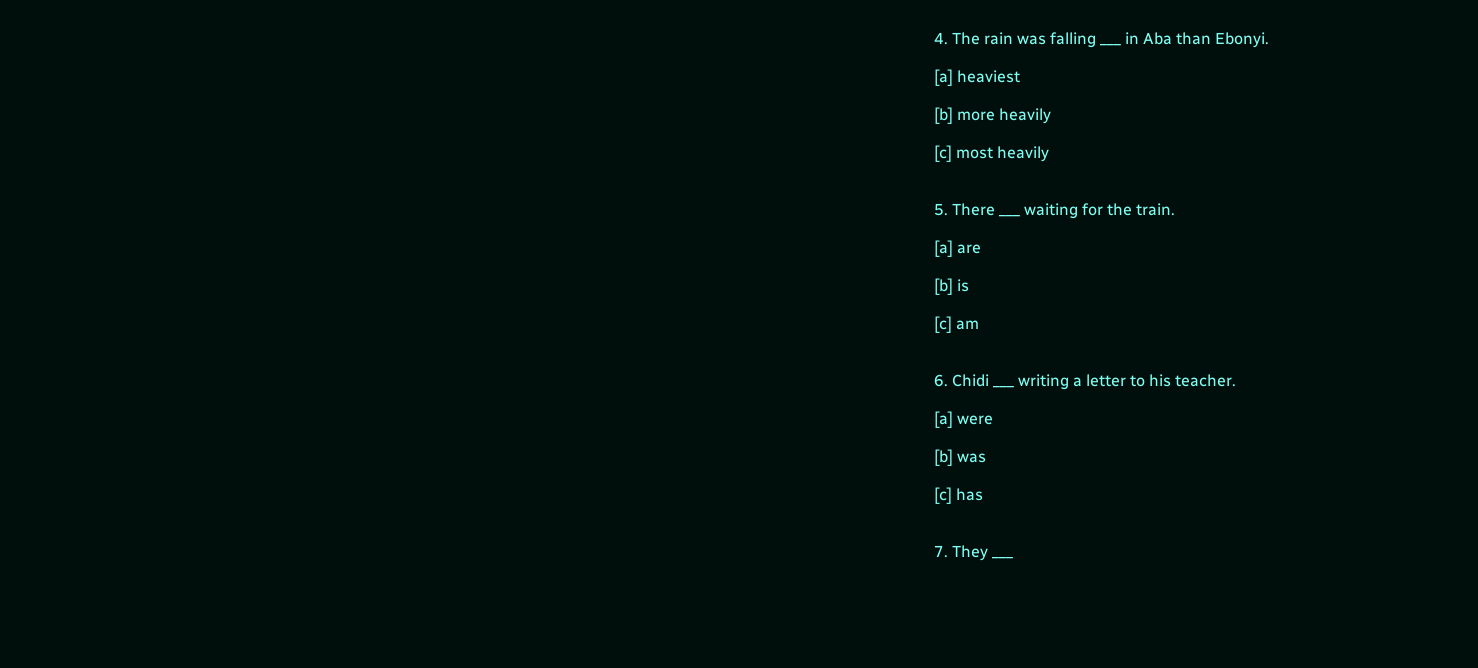4. The rain was falling ___ in Aba than Ebonyi.

[a] heaviest

[b] more heavily

[c] most heavily


5. There ___ waiting for the train.

[a] are

[b] is

[c] am


6. Chidi ___ writing a letter to his teacher.

[a] were

[b] was

[c] has


7. They ___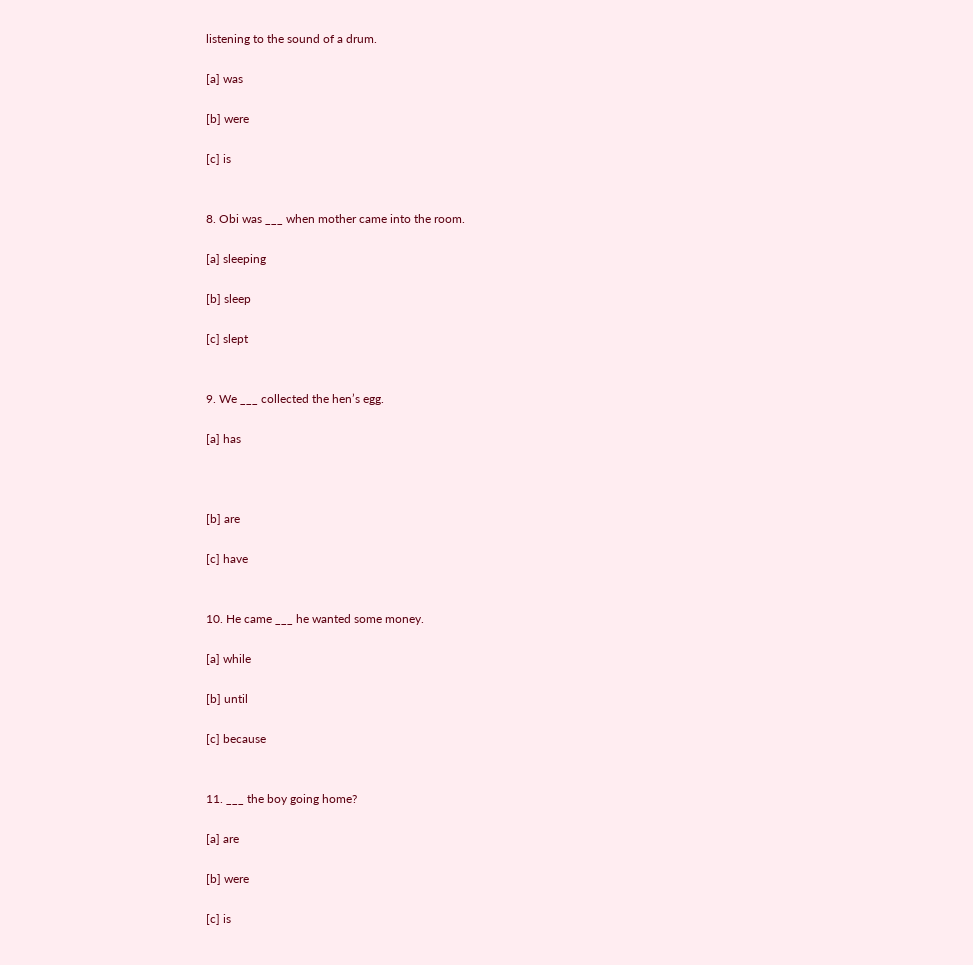listening to the sound of a drum.

[a] was

[b] were

[c] is


8. Obi was ___ when mother came into the room.

[a] sleeping

[b] sleep

[c] slept


9. We ___ collected the hen’s egg.

[a] has



[b] are

[c] have


10. He came ___ he wanted some money.

[a] while

[b] until

[c] because


11. ___ the boy going home?

[a] are

[b] were

[c] is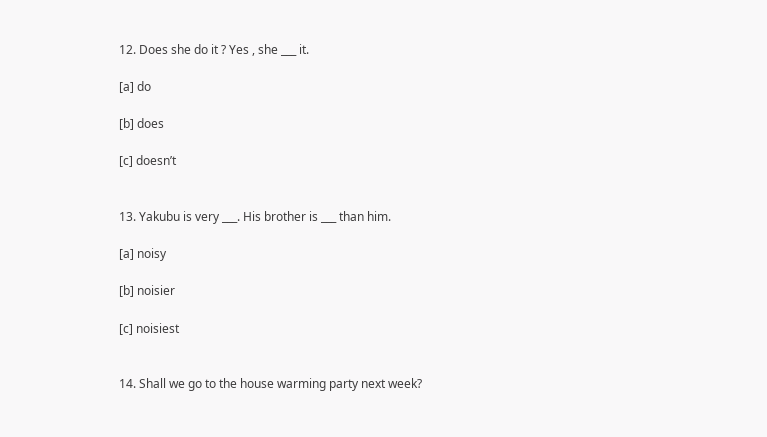12. Does she do it ? Yes , she ___ it.

[a] do

[b] does

[c] doesn’t


13. Yakubu is very ___. His brother is ___ than him.

[a] noisy

[b] noisier

[c] noisiest


14. Shall we go to the house warming party next week?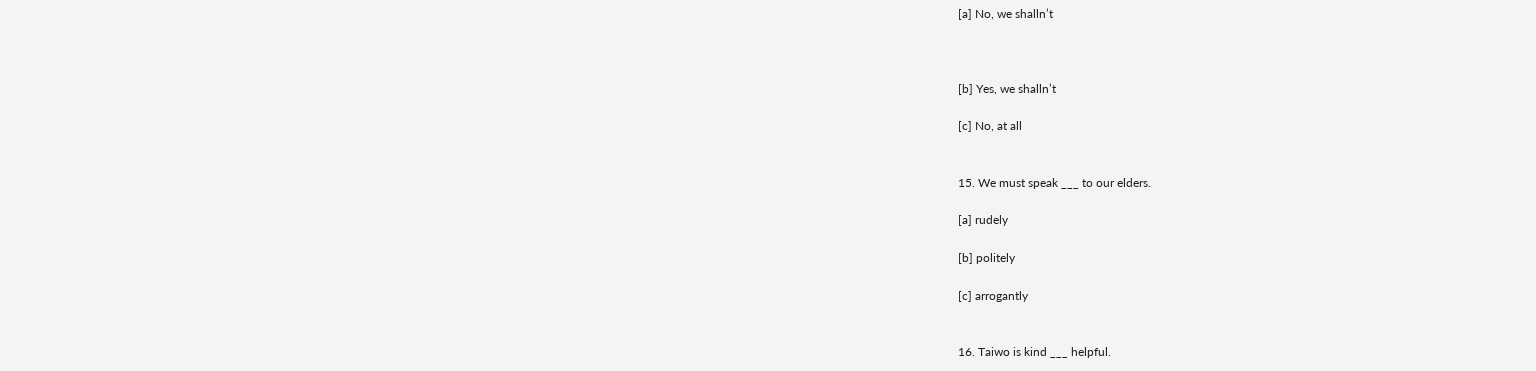[a] No, we shalln’t



[b] Yes, we shalln’t

[c] No, at all


15. We must speak ___ to our elders.

[a] rudely

[b] politely

[c] arrogantly


16. Taiwo is kind ___ helpful.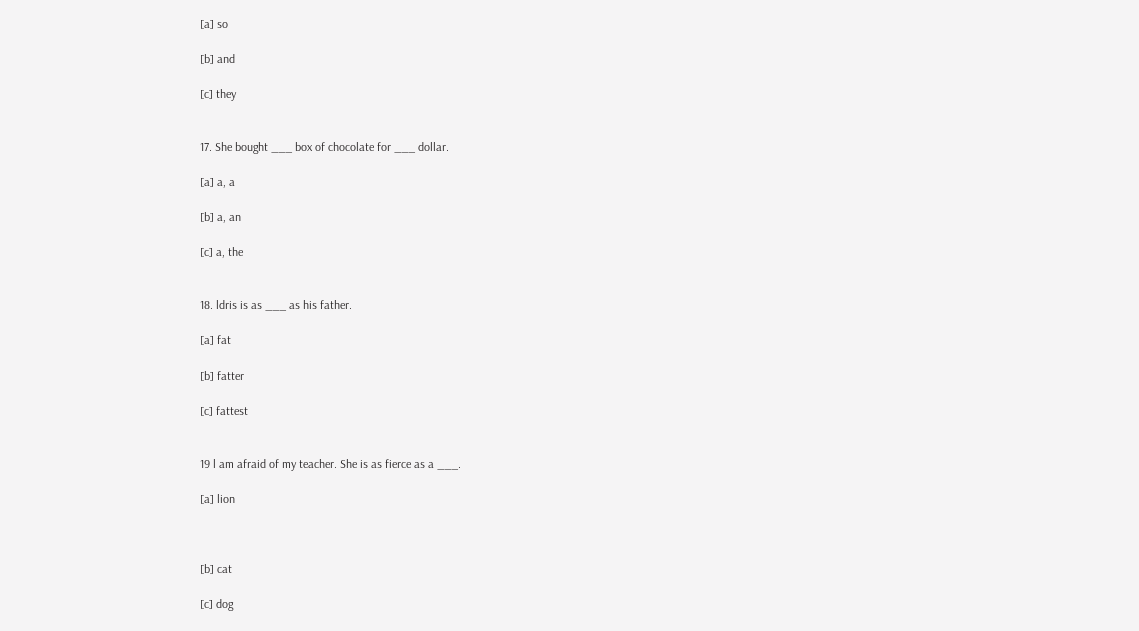[a] so

[b] and

[c] they


17. She bought ___ box of chocolate for ___ dollar.

[a] a, a

[b] a, an

[c] a, the


18. ldris is as ___ as his father.

[a] fat

[b] fatter

[c] fattest


19 l am afraid of my teacher. She is as fierce as a ___.

[a] lion



[b] cat

[c] dog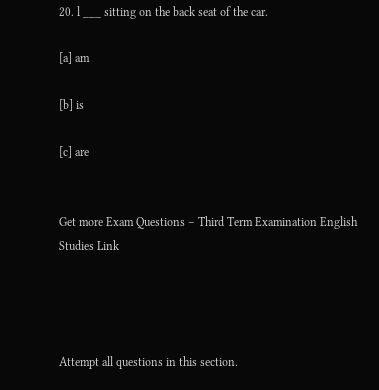20. l ___ sitting on the back seat of the car.

[a] am

[b] is

[c] are


Get more Exam Questions – Third Term Examination English Studies Link




Attempt all questions in this section.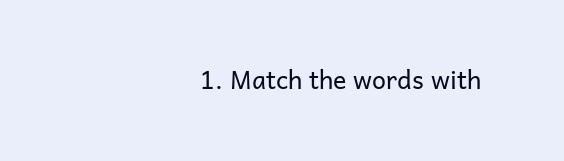1. Match the words with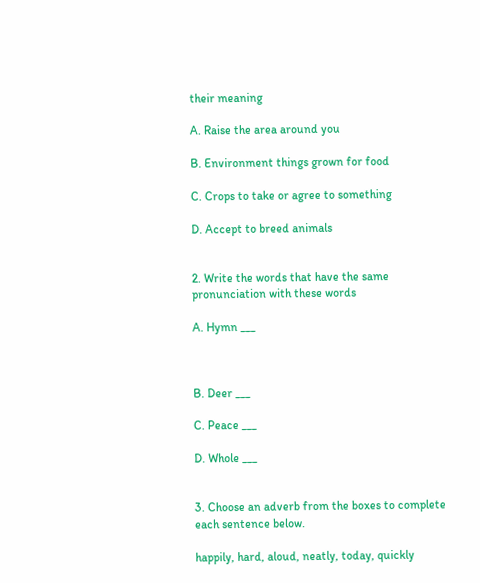their meaning

A. Raise the area around you

B. Environment things grown for food

C. Crops to take or agree to something

D. Accept to breed animals


2. Write the words that have the same pronunciation with these words

A. Hymn ___



B. Deer ___

C. Peace ___

D. Whole ___


3. Choose an adverb from the boxes to complete each sentence below.

happily, hard, aloud, neatly, today, quickly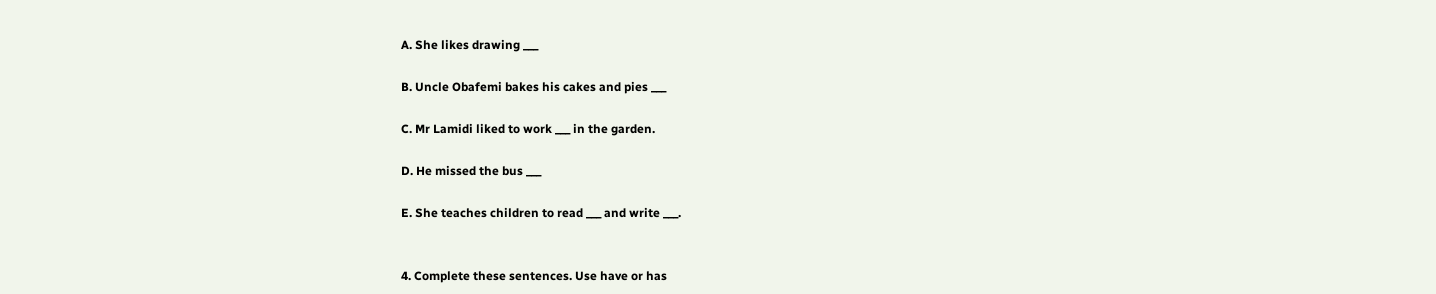A. She likes drawing ___

B. Uncle Obafemi bakes his cakes and pies ___

C. Mr Lamidi liked to work ___ in the garden.

D. He missed the bus ___

E. She teaches children to read ___ and write ___.


4. Complete these sentences. Use have or has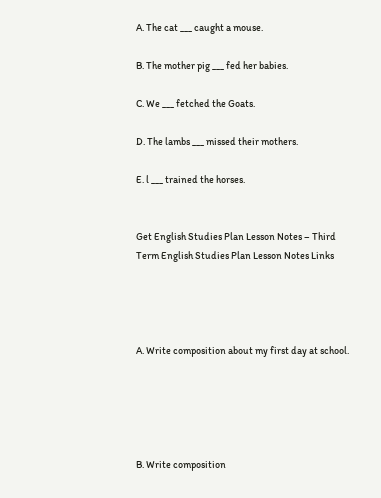A. The cat ___ caught a mouse.

B. The mother pig ___ fed her babies.

C. We ___ fetched the Goats.

D. The lambs ___ missed their mothers.

E. l ___ trained the horses.


Get English Studies Plan Lesson Notes – Third Term English Studies Plan Lesson Notes Links




A. Write composition about my first day at school.





B. Write composition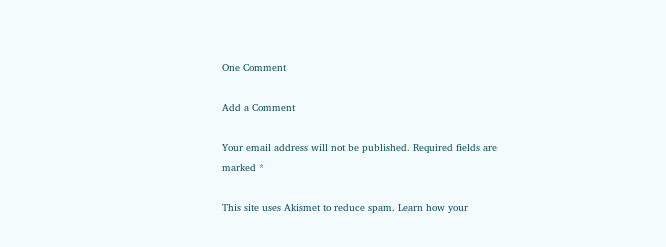One Comment

Add a Comment

Your email address will not be published. Required fields are marked *

This site uses Akismet to reduce spam. Learn how your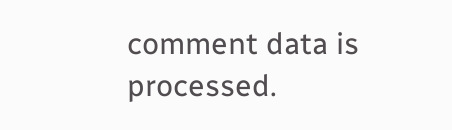comment data is processed.